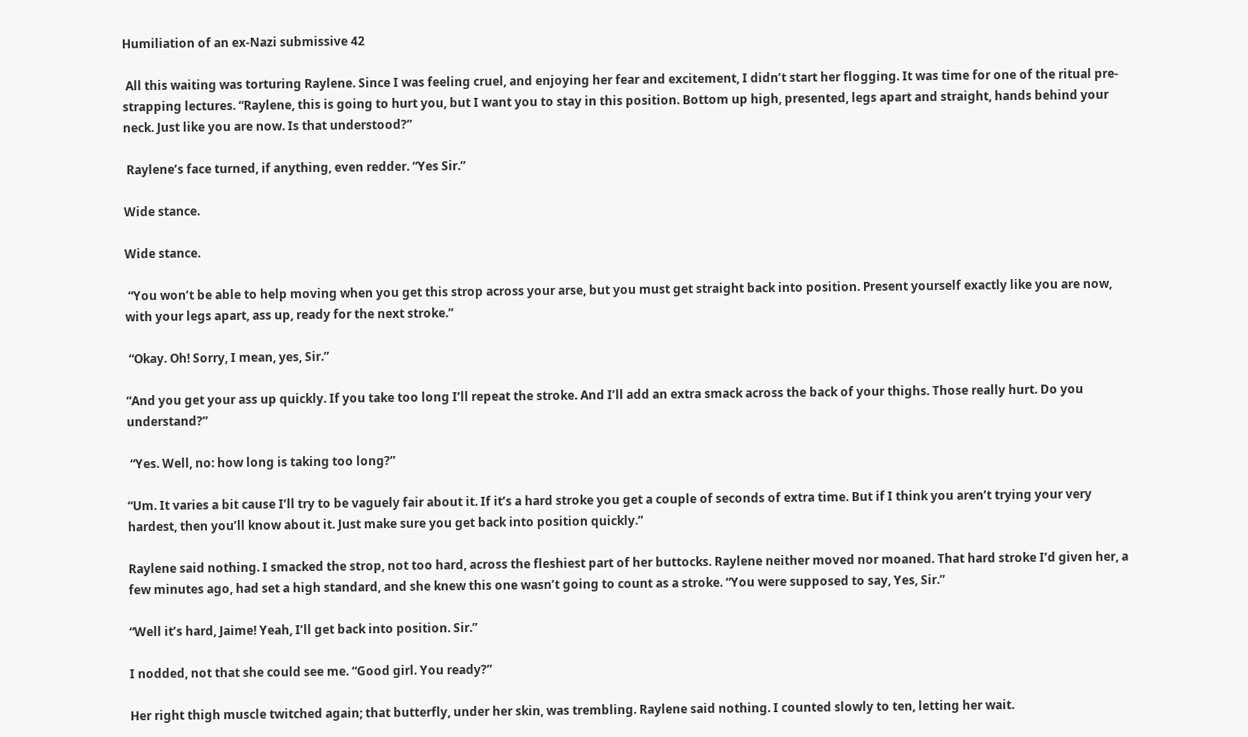Humiliation of an ex-Nazi submissive 42

 All this waiting was torturing Raylene. Since I was feeling cruel, and enjoying her fear and excitement, I didn’t start her flogging. It was time for one of the ritual pre-strapping lectures. “Raylene, this is going to hurt you, but I want you to stay in this position. Bottom up high, presented, legs apart and straight, hands behind your neck. Just like you are now. Is that understood?”

 Raylene’s face turned, if anything, even redder. “Yes Sir.”

Wide stance.

Wide stance.

 “You won’t be able to help moving when you get this strop across your arse, but you must get straight back into position. Present yourself exactly like you are now, with your legs apart, ass up, ready for the next stroke.”

 “Okay. Oh! Sorry, I mean, yes, Sir.”

“And you get your ass up quickly. If you take too long I’ll repeat the stroke. And I’ll add an extra smack across the back of your thighs. Those really hurt. Do you understand?”

 “Yes. Well, no: how long is taking too long?”

“Um. It varies a bit cause I’ll try to be vaguely fair about it. If it’s a hard stroke you get a couple of seconds of extra time. But if I think you aren’t trying your very hardest, then you’ll know about it. Just make sure you get back into position quickly.”

Raylene said nothing. I smacked the strop, not too hard, across the fleshiest part of her buttocks. Raylene neither moved nor moaned. That hard stroke I’d given her, a few minutes ago, had set a high standard, and she knew this one wasn’t going to count as a stroke. “You were supposed to say, Yes, Sir.”

“Well it’s hard, Jaime! Yeah, I’ll get back into position. Sir.”

I nodded, not that she could see me. “Good girl. You ready?”

Her right thigh muscle twitched again; that butterfly, under her skin, was trembling. Raylene said nothing. I counted slowly to ten, letting her wait.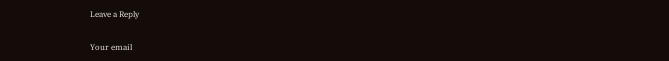Leave a Reply

Your email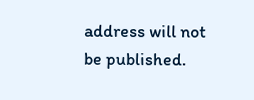address will not be published.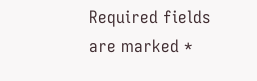Required fields are marked *